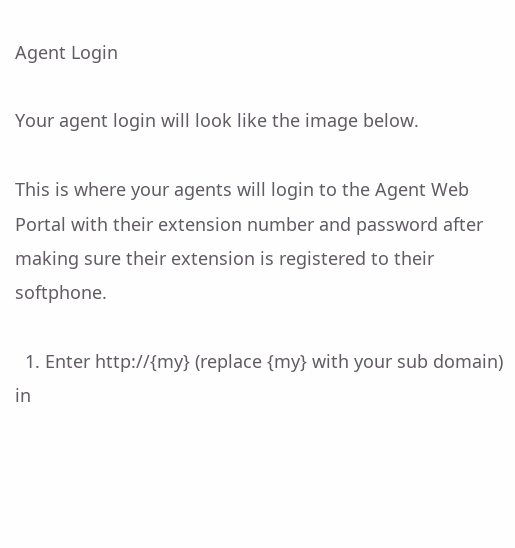Agent Login

Your agent login will look like the image below.

This is where your agents will login to the Agent Web Portal with their extension number and password after making sure their extension is registered to their softphone.

  1. Enter http://{my} (replace {my} with your sub domain) in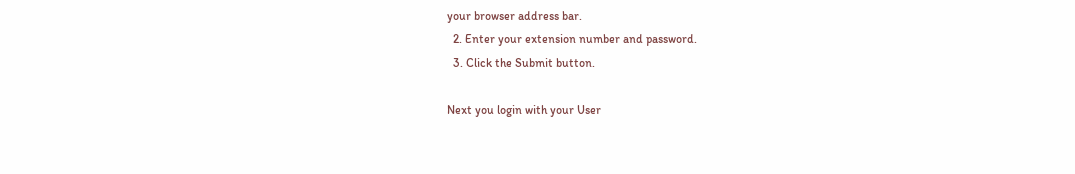your browser address bar.
  2. Enter your extension number and password.
  3. Click the Submit button.

Next you login with your User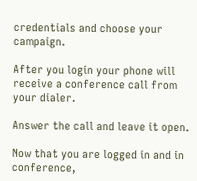credentials and choose your campaign.

After you login your phone will receive a conference call from your dialer.

Answer the call and leave it open.

Now that you are logged in and in conference,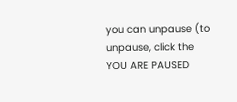you can unpause (to unpause, click the YOU ARE PAUSED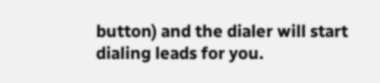button) and the dialer will start dialing leads for you.